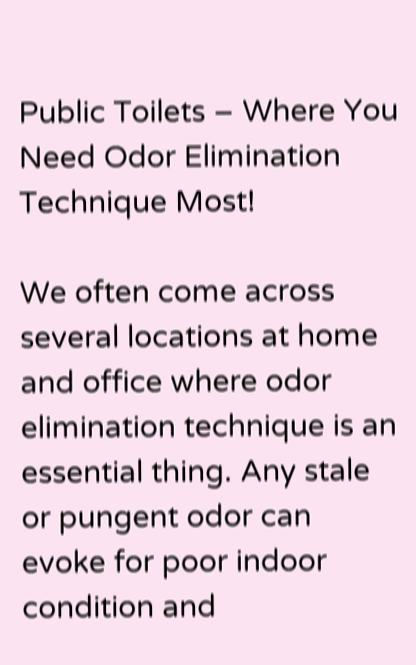Public Toilets – Where You Need Odor Elimination Technique Most!

We often come across several locations at home and office where odor elimination technique is an essential thing. Any stale or pungent odor can evoke for poor indoor condition and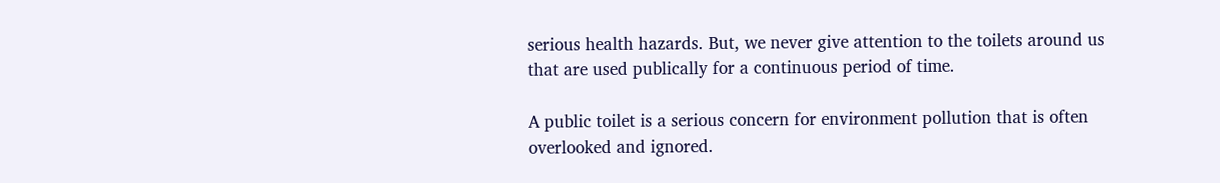serious health hazards. But, we never give attention to the toilets around us that are used publically for a continuous period of time.

A public toilet is a serious concern for environment pollution that is often overlooked and ignored.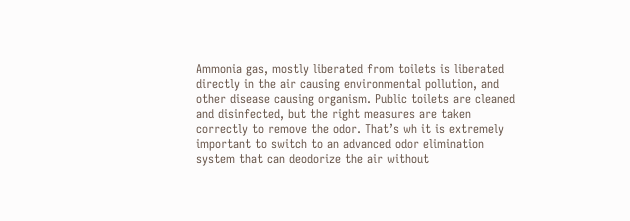Ammonia gas, mostly liberated from toilets is liberated directly in the air causing environmental pollution, and other disease causing organism. Public toilets are cleaned and disinfected, but the right measures are taken correctly to remove the odor. That’s wh it is extremely important to switch to an advanced odor elimination system that can deodorize the air without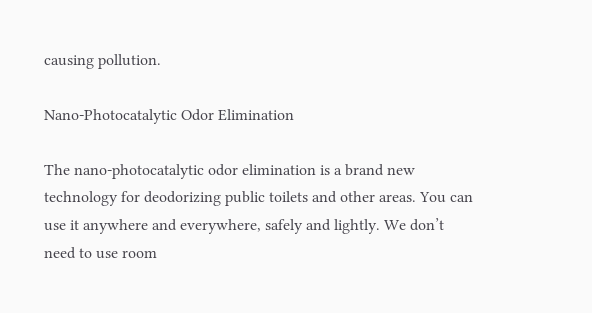causing pollution.

Nano-Photocatalytic Odor Elimination

The nano-photocatalytic odor elimination is a brand new technology for deodorizing public toilets and other areas. You can use it anywhere and everywhere, safely and lightly. We don’t need to use room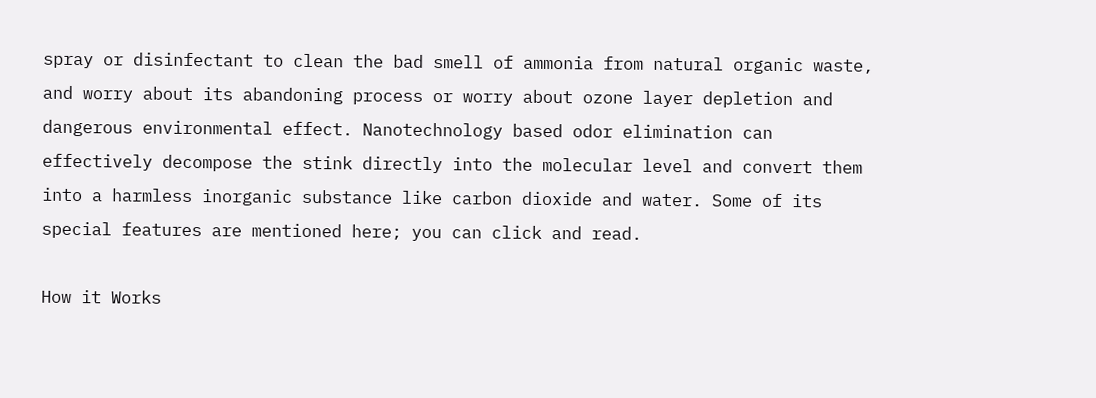spray or disinfectant to clean the bad smell of ammonia from natural organic waste, and worry about its abandoning process or worry about ozone layer depletion and dangerous environmental effect. Nanotechnology based odor elimination can effectively decompose the stink directly into the molecular level and convert them into a harmless inorganic substance like carbon dioxide and water. Some of its special features are mentioned here; you can click and read.

How it Works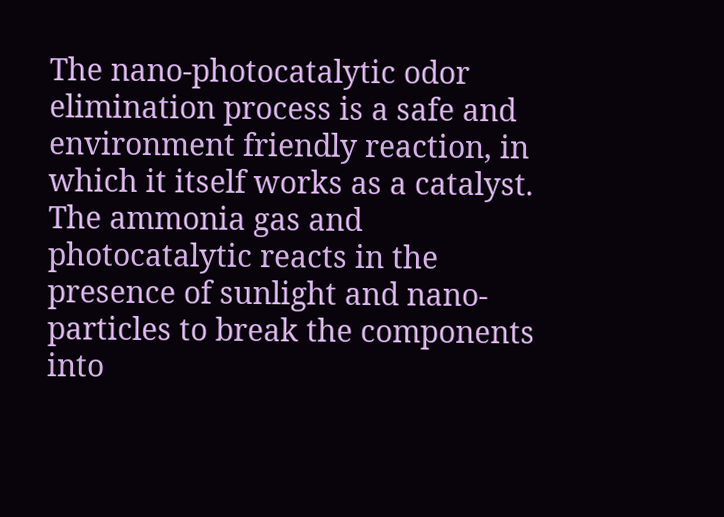The nano-photocatalytic odor elimination process is a safe and environment friendly reaction, in which it itself works as a catalyst. The ammonia gas and photocatalytic reacts in the presence of sunlight and nano-particles to break the components into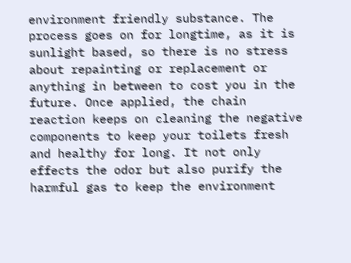environment friendly substance. The process goes on for longtime, as it is sunlight based, so there is no stress about repainting or replacement or anything in between to cost you in the future. Once applied, the chain reaction keeps on cleaning the negative components to keep your toilets fresh and healthy for long. It not only effects the odor but also purify the harmful gas to keep the environment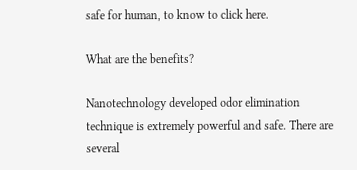safe for human, to know to click here.

What are the benefits?

Nanotechnology developed odor elimination technique is extremely powerful and safe. There are several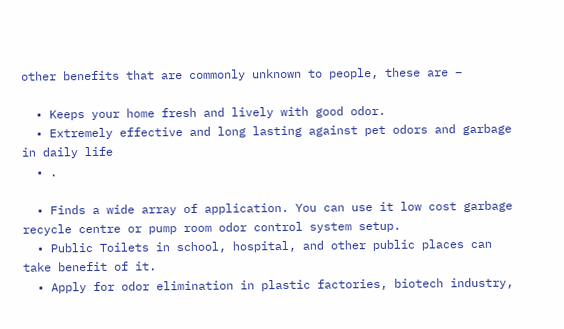other benefits that are commonly unknown to people, these are –

  • Keeps your home fresh and lively with good odor.
  • Extremely effective and long lasting against pet odors and garbage in daily life
  • .

  • Finds a wide array of application. You can use it low cost garbage recycle centre or pump room odor control system setup.
  • Public Toilets in school, hospital, and other public places can take benefit of it.
  • Apply for odor elimination in plastic factories, biotech industry,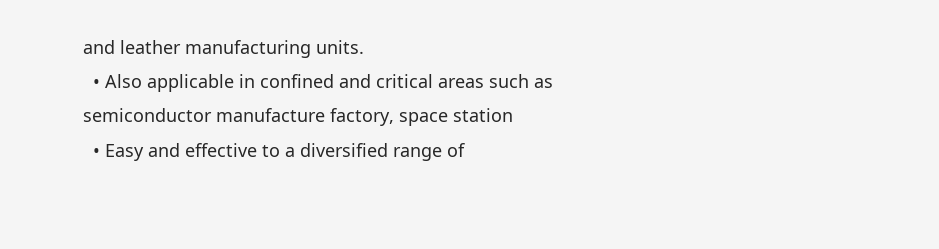and leather manufacturing units.
  • Also applicable in confined and critical areas such as semiconductor manufacture factory, space station
  • Easy and effective to a diversified range of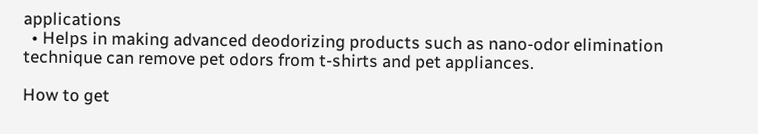applications
  • Helps in making advanced deodorizing products such as nano-odor elimination technique can remove pet odors from t-shirts and pet appliances.

How to get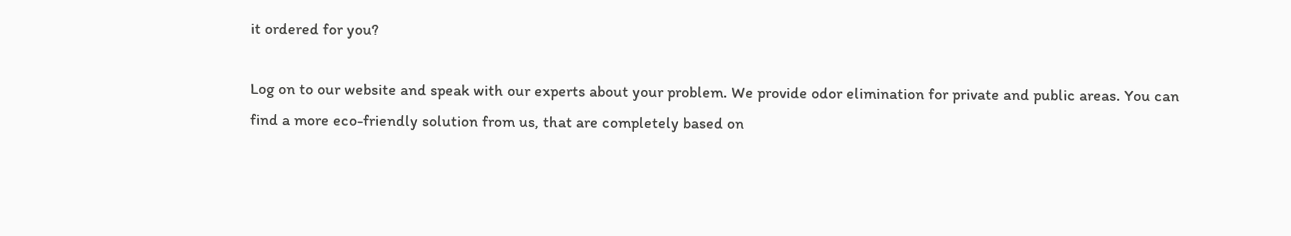it ordered for you?

Log on to our website and speak with our experts about your problem. We provide odor elimination for private and public areas. You can find a more eco-friendly solution from us, that are completely based on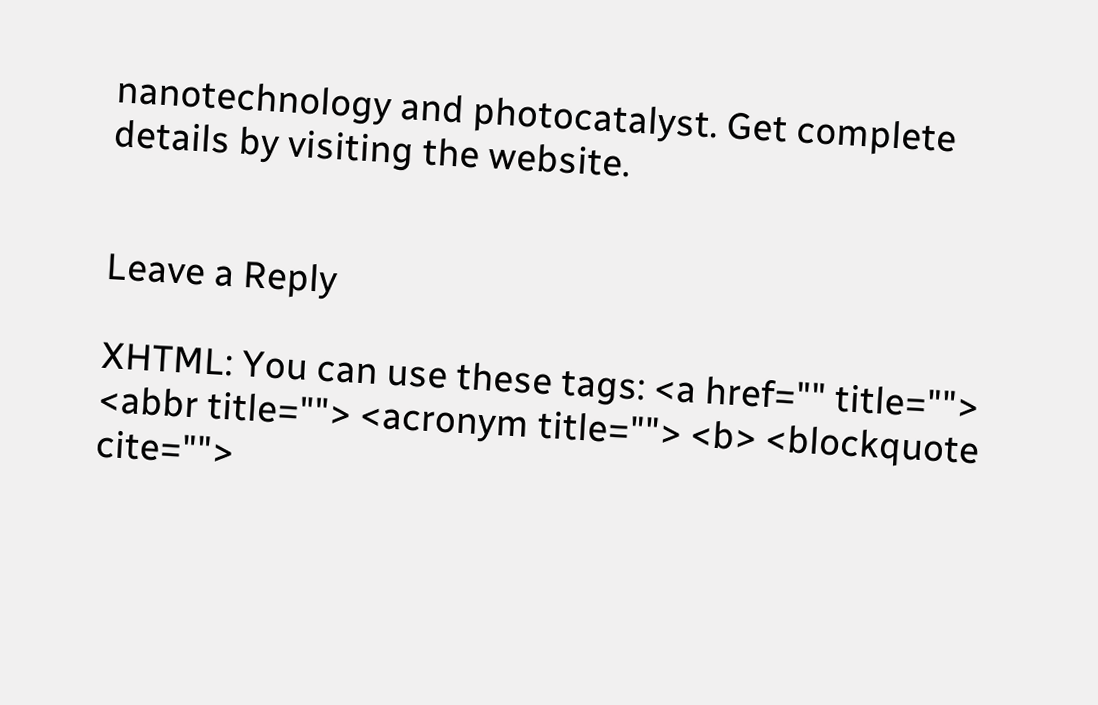nanotechnology and photocatalyst. Get complete details by visiting the website.


Leave a Reply

XHTML: You can use these tags: <a href="" title=""> <abbr title=""> <acronym title=""> <b> <blockquote cite="">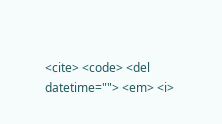<cite> <code> <del datetime=""> <em> <i>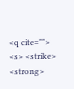<q cite=""> <s> <strike> <strong>